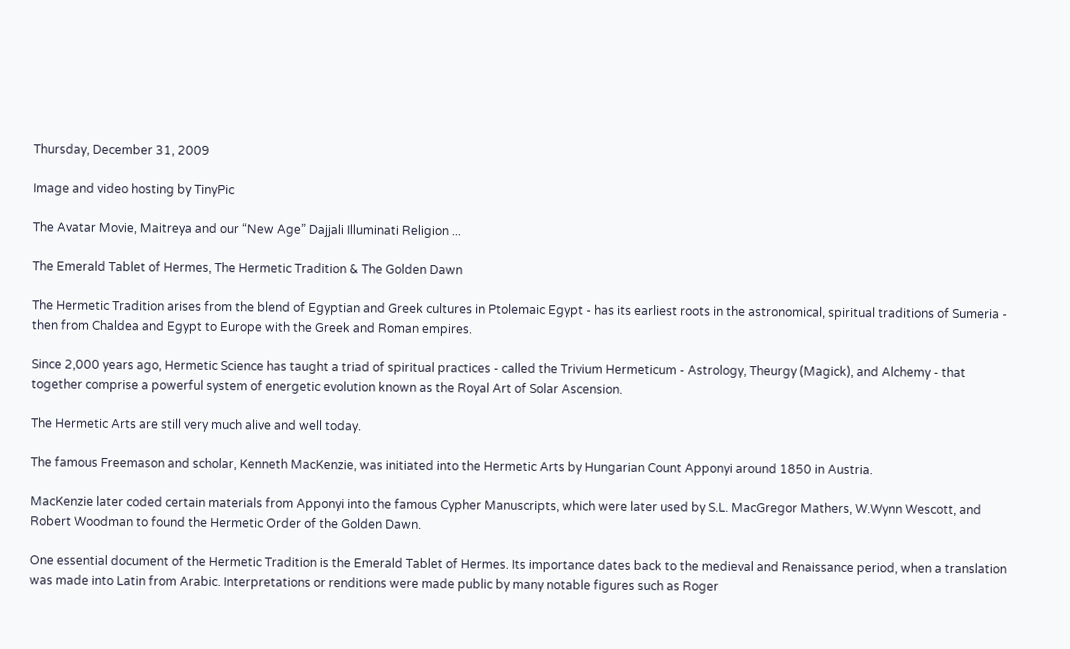Thursday, December 31, 2009

Image and video hosting by TinyPic

The Avatar Movie, Maitreya and our “New Age” Dajjali Illuminati Religion ...

The Emerald Tablet of Hermes, The Hermetic Tradition & The Golden Dawn

The Hermetic Tradition arises from the blend of Egyptian and Greek cultures in Ptolemaic Egypt - has its earliest roots in the astronomical, spiritual traditions of Sumeria - then from Chaldea and Egypt to Europe with the Greek and Roman empires.

Since 2,000 years ago, Hermetic Science has taught a triad of spiritual practices - called the Trivium Hermeticum - Astrology, Theurgy (Magick), and Alchemy - that together comprise a powerful system of energetic evolution known as the Royal Art of Solar Ascension.

The Hermetic Arts are still very much alive and well today.

The famous Freemason and scholar, Kenneth MacKenzie, was initiated into the Hermetic Arts by Hungarian Count Apponyi around 1850 in Austria.

MacKenzie later coded certain materials from Apponyi into the famous Cypher Manuscripts, which were later used by S.L. MacGregor Mathers, W.Wynn Wescott, and Robert Woodman to found the Hermetic Order of the Golden Dawn.

One essential document of the Hermetic Tradition is the Emerald Tablet of Hermes. Its importance dates back to the medieval and Renaissance period, when a translation was made into Latin from Arabic. Interpretations or renditions were made public by many notable figures such as Roger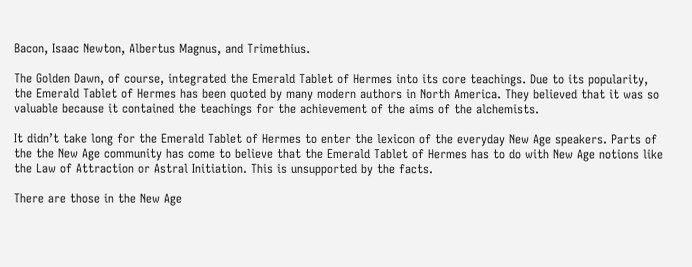Bacon, Isaac Newton, Albertus Magnus, and Trimethius.

The Golden Dawn, of course, integrated the Emerald Tablet of Hermes into its core teachings. Due to its popularity, the Emerald Tablet of Hermes has been quoted by many modern authors in North America. They believed that it was so valuable because it contained the teachings for the achievement of the aims of the alchemists.

It didn’t take long for the Emerald Tablet of Hermes to enter the lexicon of the everyday New Age speakers. Parts of the the New Age community has come to believe that the Emerald Tablet of Hermes has to do with New Age notions like the Law of Attraction or Astral Initiation. This is unsupported by the facts.

There are those in the New Age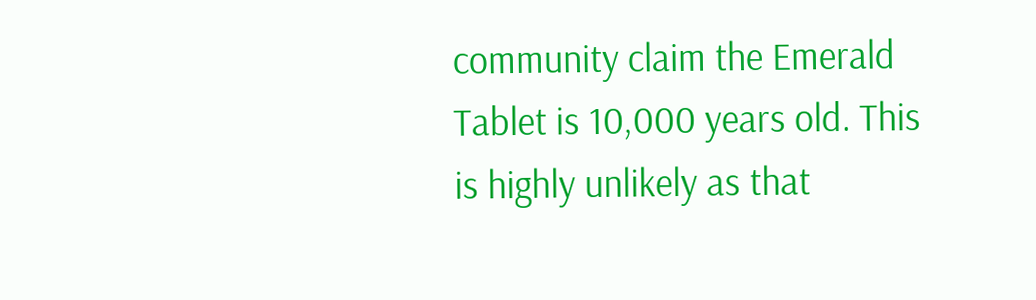community claim the Emerald Tablet is 10,000 years old. This is highly unlikely as that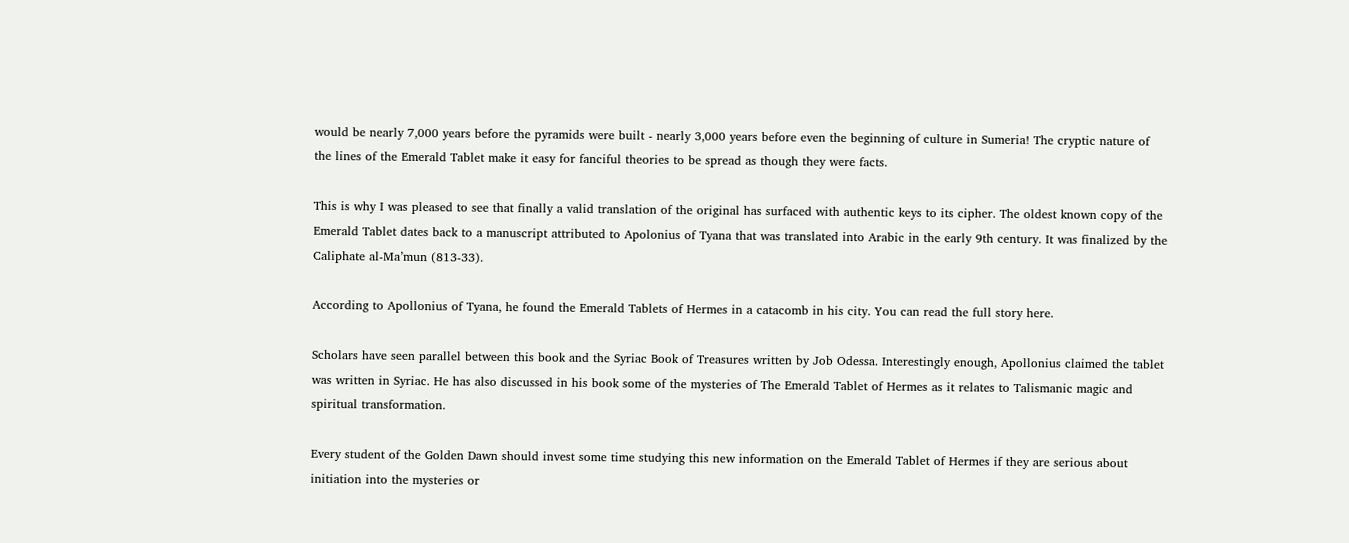would be nearly 7,000 years before the pyramids were built - nearly 3,000 years before even the beginning of culture in Sumeria! The cryptic nature of the lines of the Emerald Tablet make it easy for fanciful theories to be spread as though they were facts.

This is why I was pleased to see that finally a valid translation of the original has surfaced with authentic keys to its cipher. The oldest known copy of the Emerald Tablet dates back to a manuscript attributed to Apolonius of Tyana that was translated into Arabic in the early 9th century. It was finalized by the Caliphate al-Ma’mun (813-33).

According to Apollonius of Tyana, he found the Emerald Tablets of Hermes in a catacomb in his city. You can read the full story here.

Scholars have seen parallel between this book and the Syriac Book of Treasures written by Job Odessa. Interestingly enough, Apollonius claimed the tablet was written in Syriac. He has also discussed in his book some of the mysteries of The Emerald Tablet of Hermes as it relates to Talismanic magic and spiritual transformation.

Every student of the Golden Dawn should invest some time studying this new information on the Emerald Tablet of Hermes if they are serious about initiation into the mysteries or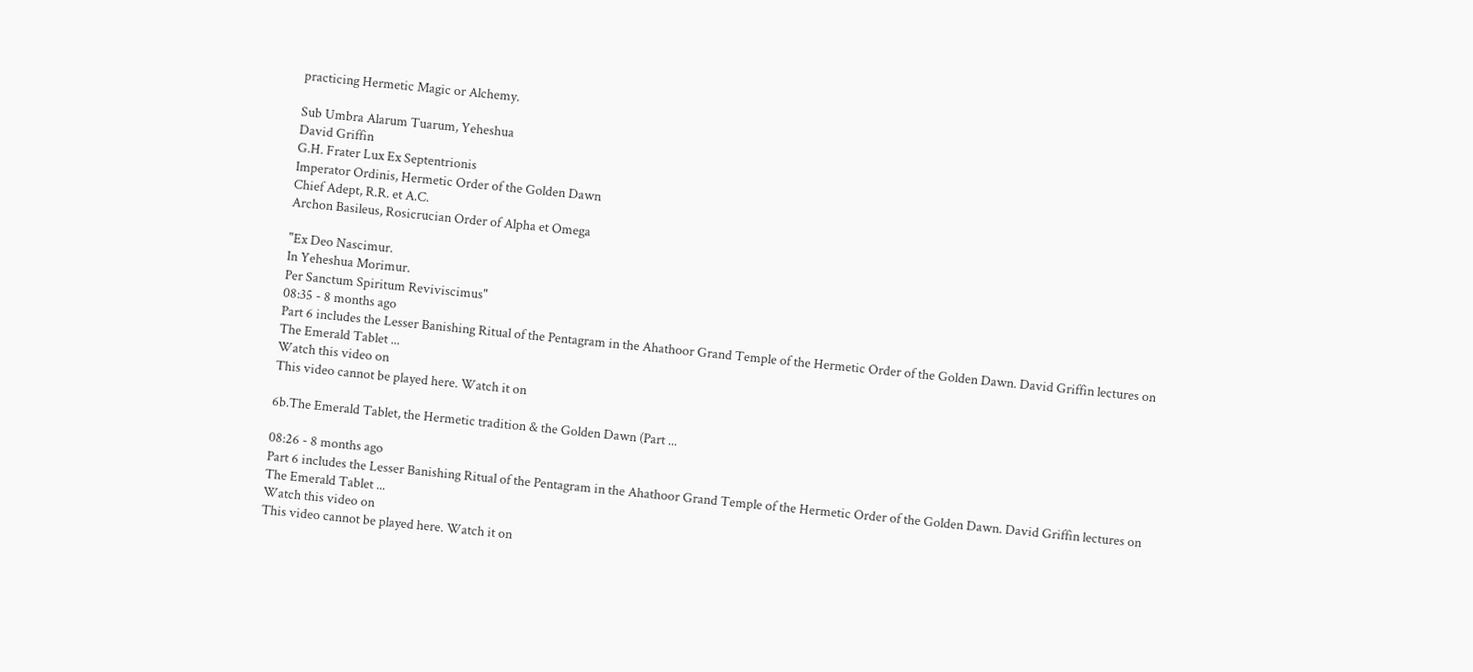practicing Hermetic Magic or Alchemy.

Sub Umbra Alarum Tuarum, Yeheshua
David Griffin
G.H. Frater Lux Ex Septentrionis
Imperator Ordinis, Hermetic Order of the Golden Dawn
Chief Adept, R.R. et A.C.
Archon Basileus, Rosicrucian Order of Alpha et Omega

"Ex Deo Nascimur.
In Yeheshua Morimur.
Per Sanctum Spiritum Reviviscimus"
08:35 - 8 months ago
Part 6 includes the Lesser Banishing Ritual of the Pentagram in the Ahathoor Grand Temple of the Hermetic Order of the Golden Dawn. David Griffin lectures on The Emerald Tablet ...
Watch this video on
This video cannot be played here. Watch it on

6b.The Emerald Tablet, the Hermetic tradition & the Golden Dawn (Part ...

08:26 - 8 months ago
Part 6 includes the Lesser Banishing Ritual of the Pentagram in the Ahathoor Grand Temple of the Hermetic Order of the Golden Dawn. David Griffin lectures on The Emerald Tablet ...
Watch this video on
This video cannot be played here. Watch it on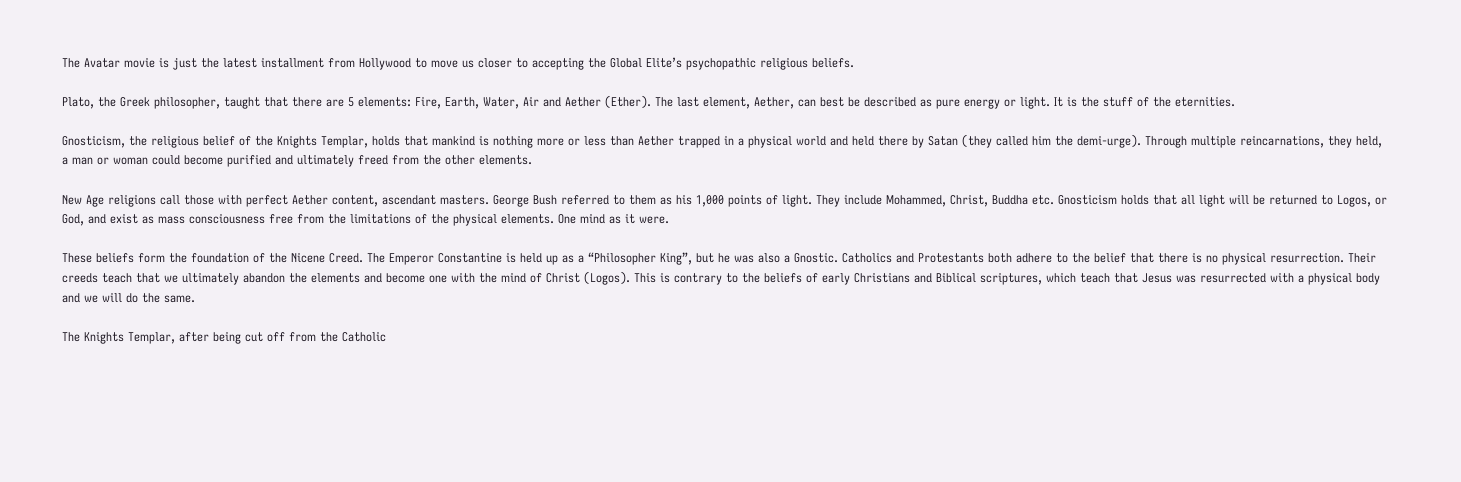The Avatar movie is just the latest installment from Hollywood to move us closer to accepting the Global Elite’s psychopathic religious beliefs.

Plato, the Greek philosopher, taught that there are 5 elements: Fire, Earth, Water, Air and Aether (Ether). The last element, Aether, can best be described as pure energy or light. It is the stuff of the eternities.

Gnosticism, the religious belief of the Knights Templar, holds that mankind is nothing more or less than Aether trapped in a physical world and held there by Satan (they called him the demi-urge). Through multiple reincarnations, they held, a man or woman could become purified and ultimately freed from the other elements.

New Age religions call those with perfect Aether content, ascendant masters. George Bush referred to them as his 1,000 points of light. They include Mohammed, Christ, Buddha etc. Gnosticism holds that all light will be returned to Logos, or God, and exist as mass consciousness free from the limitations of the physical elements. One mind as it were.

These beliefs form the foundation of the Nicene Creed. The Emperor Constantine is held up as a “Philosopher King”, but he was also a Gnostic. Catholics and Protestants both adhere to the belief that there is no physical resurrection. Their creeds teach that we ultimately abandon the elements and become one with the mind of Christ (Logos). This is contrary to the beliefs of early Christians and Biblical scriptures, which teach that Jesus was resurrected with a physical body and we will do the same.

The Knights Templar, after being cut off from the Catholic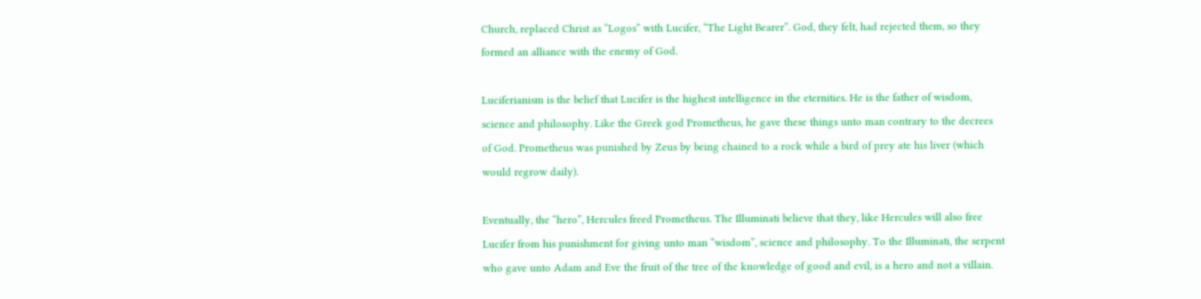Church, replaced Christ as “Logos” with Lucifer, “The Light Bearer”. God, they felt, had rejected them, so they formed an alliance with the enemy of God.

Luciferianism is the belief that Lucifer is the highest intelligence in the eternities. He is the father of wisdom, science and philosophy. Like the Greek god Prometheus, he gave these things unto man contrary to the decrees of God. Prometheus was punished by Zeus by being chained to a rock while a bird of prey ate his liver (which would regrow daily).

Eventually, the “hero”, Hercules freed Prometheus. The Illuminati believe that they, like Hercules will also free Lucifer from his punishment for giving unto man “wisdom”, science and philosophy. To the Illuminati, the serpent who gave unto Adam and Eve the fruit of the tree of the knowledge of good and evil, is a hero and not a villain.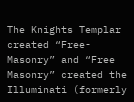The Knights Templar created “Free-Masonry” and “Free Masonry” created the Illuminati (formerly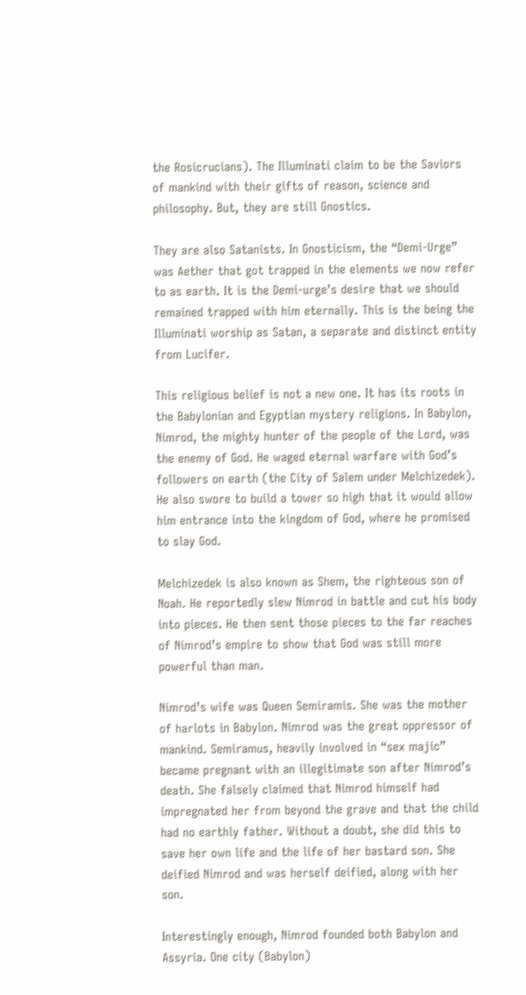the Rosicrucians). The Illuminati claim to be the Saviors of mankind with their gifts of reason, science and philosophy. But, they are still Gnostics.

They are also Satanists. In Gnosticism, the “Demi-Urge” was Aether that got trapped in the elements we now refer to as earth. It is the Demi-urge’s desire that we should remained trapped with him eternally. This is the being the Illuminati worship as Satan, a separate and distinct entity from Lucifer.

This religious belief is not a new one. It has its roots in the Babylonian and Egyptian mystery religions. In Babylon, Nimrod, the mighty hunter of the people of the Lord, was the enemy of God. He waged eternal warfare with God’s followers on earth (the City of Salem under Melchizedek). He also swore to build a tower so high that it would allow him entrance into the kingdom of God, where he promised to slay God.

Melchizedek is also known as Shem, the righteous son of Noah. He reportedly slew Nimrod in battle and cut his body into pieces. He then sent those pieces to the far reaches of Nimrod’s empire to show that God was still more powerful than man.

Nimrod’s wife was Queen Semiramis. She was the mother of harlots in Babylon. Nimrod was the great oppressor of mankind. Semiramus, heavily involved in “sex majic” became pregnant with an illegitimate son after Nimrod’s death. She falsely claimed that Nimrod himself had impregnated her from beyond the grave and that the child had no earthly father. Without a doubt, she did this to save her own life and the life of her bastard son. She deified Nimrod and was herself deified, along with her son.

Interestingly enough, Nimrod founded both Babylon and Assyria. One city (Babylon)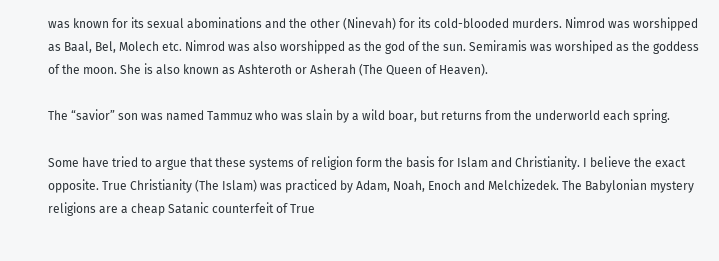was known for its sexual abominations and the other (Ninevah) for its cold-blooded murders. Nimrod was worshipped as Baal, Bel, Molech etc. Nimrod was also worshipped as the god of the sun. Semiramis was worshiped as the goddess of the moon. She is also known as Ashteroth or Asherah (The Queen of Heaven).

The “savior” son was named Tammuz who was slain by a wild boar, but returns from the underworld each spring.

Some have tried to argue that these systems of religion form the basis for Islam and Christianity. I believe the exact opposite. True Christianity (The Islam) was practiced by Adam, Noah, Enoch and Melchizedek. The Babylonian mystery religions are a cheap Satanic counterfeit of True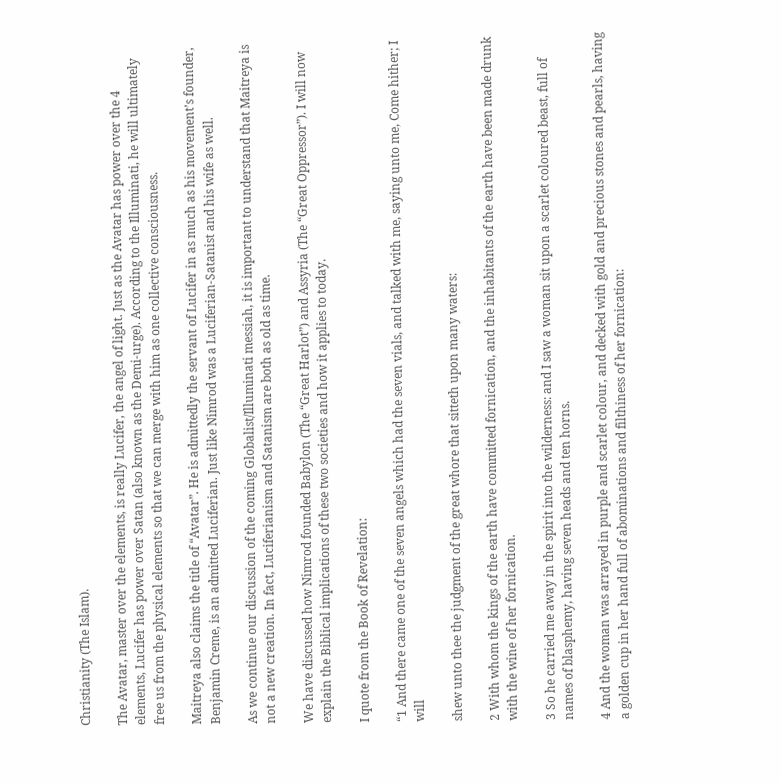Christianity (The Islam).

The Avatar, master over the elements, is really Lucifer, the angel of light. Just as the Avatar has power over the 4 elements, Lucifer has power over Satan (also known as the Demi-urge). According to the Illuminati, he will ultimately free us from the physical elements so that we can merge with him as one collective consciousness.

Maitreya also claims the title of “Avatar”. He is admittedly the servant of Lucifer in as much as his movement’s founder, Benjamin Creme, is an admitted Luciferian. Just like Nimrod was a Luciferian-Satanist and his wife as well.

As we continue our discussion of the coming Globalist/Illuminati messiah, it is important to understand that Maitreya is not a new creation. In fact, Luciferianism and Satanism are both as old as time.

We have discussed how Nimrod founded Babylon (The “Great Harlot”) and Assyria (The “Great Oppressor”). I will now explain the Biblical implications of these two societies and how it applies to today.

I quote from the Book of Revelation:

“1 And there came one of the seven angels which had the seven vials, and talked with me, saying unto me, Come hither; I will

shew unto thee the judgment of the great whore that sitteth upon many waters:

2 With whom the kings of the earth have committed fornication, and the inhabitants of the earth have been made drunk with the wine of her fornication.

3 So he carried me away in the spirit into the wilderness: and I saw a woman sit upon a scarlet coloured beast, full of names of blasphemy, having seven heads and ten horns.

4 And the woman was arrayed in purple and scarlet colour, and decked with gold and precious stones and pearls, having a golden cup in her hand full of abominations and filthiness of her fornication: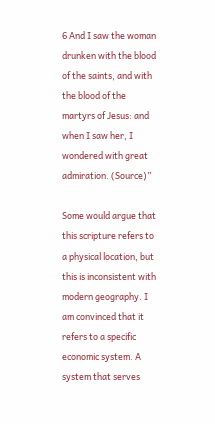6 And I saw the woman drunken with the blood of the saints, and with the blood of the martyrs of Jesus: and when I saw her, I wondered with great admiration. (Source)”

Some would argue that this scripture refers to a physical location, but this is inconsistent with modern geography. I am convinced that it refers to a specific economic system. A system that serves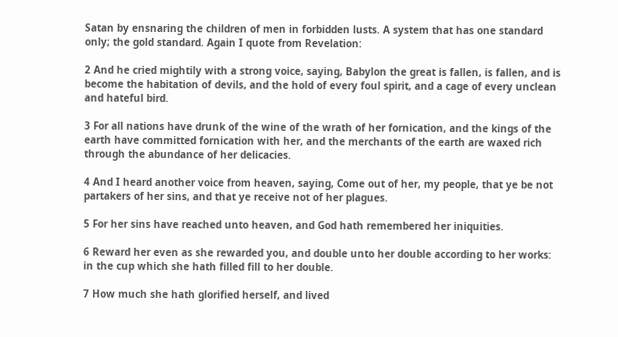Satan by ensnaring the children of men in forbidden lusts. A system that has one standard only; the gold standard. Again I quote from Revelation:

2 And he cried mightily with a strong voice, saying, Babylon the great is fallen, is fallen, and is become the habitation of devils, and the hold of every foul spirit, and a cage of every unclean and hateful bird.

3 For all nations have drunk of the wine of the wrath of her fornication, and the kings of the earth have committed fornication with her, and the merchants of the earth are waxed rich through the abundance of her delicacies.

4 And I heard another voice from heaven, saying, Come out of her, my people, that ye be not partakers of her sins, and that ye receive not of her plagues.

5 For her sins have reached unto heaven, and God hath remembered her iniquities.

6 Reward her even as she rewarded you, and double unto her double according to her works: in the cup which she hath filled fill to her double.

7 How much she hath glorified herself, and lived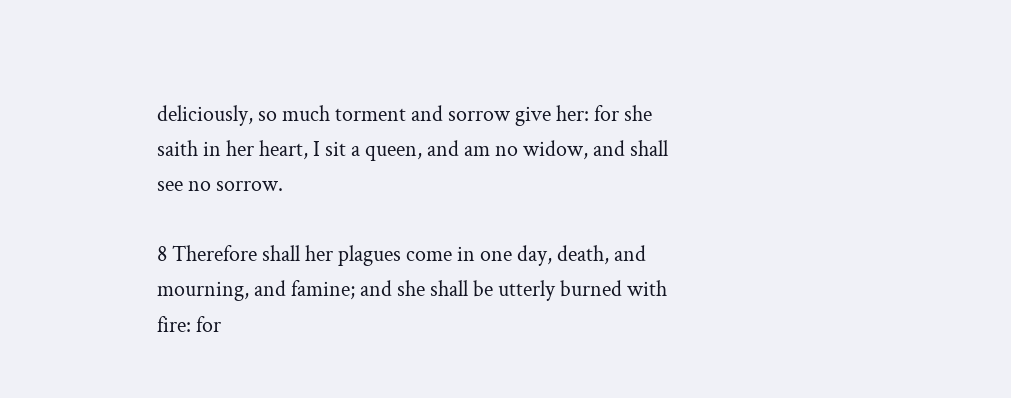deliciously, so much torment and sorrow give her: for she saith in her heart, I sit a queen, and am no widow, and shall see no sorrow.

8 Therefore shall her plagues come in one day, death, and mourning, and famine; and she shall be utterly burned with fire: for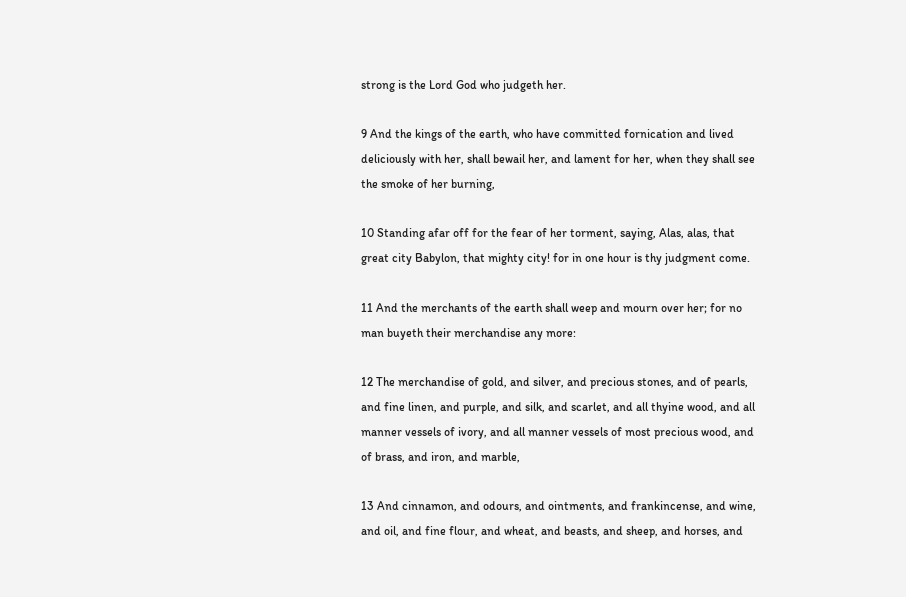strong is the Lord God who judgeth her.

9 And the kings of the earth, who have committed fornication and lived deliciously with her, shall bewail her, and lament for her, when they shall see the smoke of her burning,

10 Standing afar off for the fear of her torment, saying, Alas, alas, that great city Babylon, that mighty city! for in one hour is thy judgment come.

11 And the merchants of the earth shall weep and mourn over her; for no man buyeth their merchandise any more:

12 The merchandise of gold, and silver, and precious stones, and of pearls, and fine linen, and purple, and silk, and scarlet, and all thyine wood, and all manner vessels of ivory, and all manner vessels of most precious wood, and of brass, and iron, and marble,

13 And cinnamon, and odours, and ointments, and frankincense, and wine, and oil, and fine flour, and wheat, and beasts, and sheep, and horses, and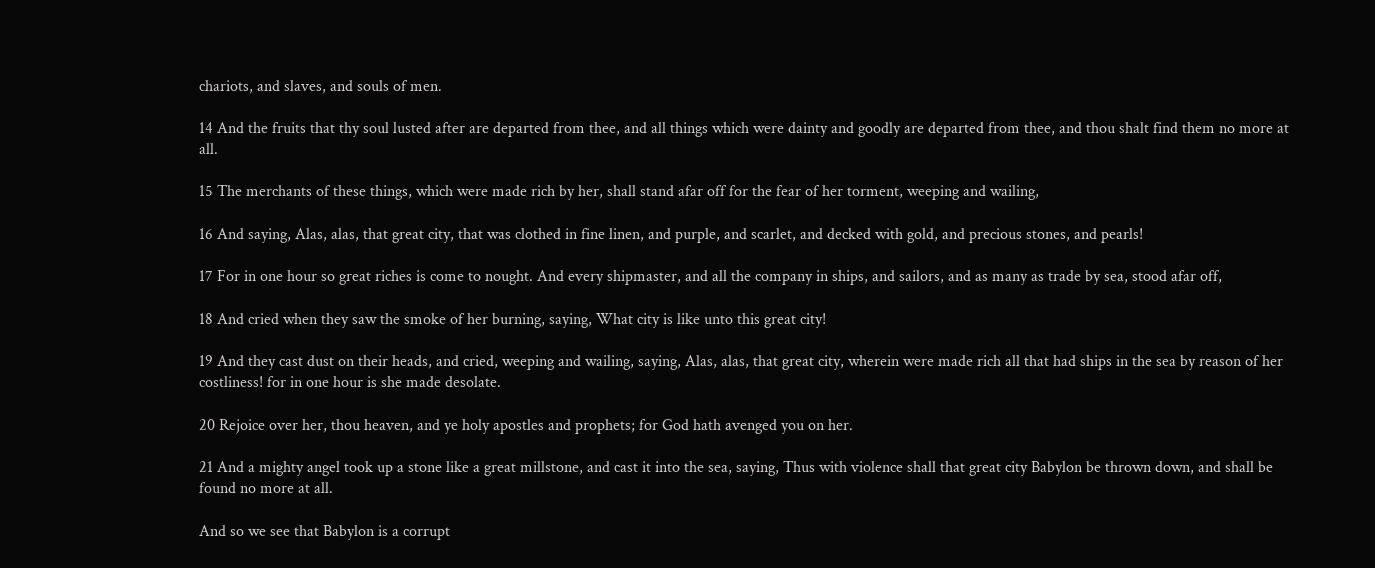chariots, and slaves, and souls of men.

14 And the fruits that thy soul lusted after are departed from thee, and all things which were dainty and goodly are departed from thee, and thou shalt find them no more at all.

15 The merchants of these things, which were made rich by her, shall stand afar off for the fear of her torment, weeping and wailing,

16 And saying, Alas, alas, that great city, that was clothed in fine linen, and purple, and scarlet, and decked with gold, and precious stones, and pearls!

17 For in one hour so great riches is come to nought. And every shipmaster, and all the company in ships, and sailors, and as many as trade by sea, stood afar off,

18 And cried when they saw the smoke of her burning, saying, What city is like unto this great city!

19 And they cast dust on their heads, and cried, weeping and wailing, saying, Alas, alas, that great city, wherein were made rich all that had ships in the sea by reason of her costliness! for in one hour is she made desolate.

20 Rejoice over her, thou heaven, and ye holy apostles and prophets; for God hath avenged you on her.

21 And a mighty angel took up a stone like a great millstone, and cast it into the sea, saying, Thus with violence shall that great city Babylon be thrown down, and shall be found no more at all.

And so we see that Babylon is a corrupt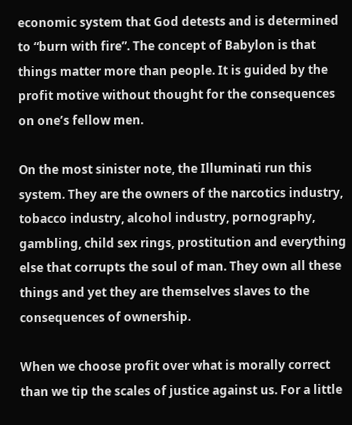economic system that God detests and is determined to “burn with fire”. The concept of Babylon is that things matter more than people. It is guided by the profit motive without thought for the consequences on one’s fellow men.

On the most sinister note, the Illuminati run this system. They are the owners of the narcotics industry, tobacco industry, alcohol industry, pornography, gambling, child sex rings, prostitution and everything else that corrupts the soul of man. They own all these things and yet they are themselves slaves to the consequences of ownership.

When we choose profit over what is morally correct than we tip the scales of justice against us. For a little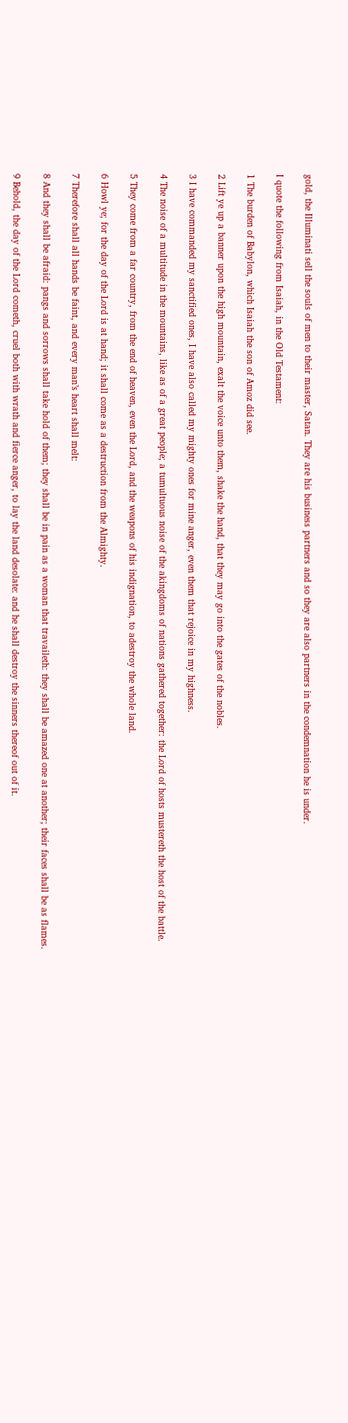gold, the Illuminati sell the souls of men to their master, Satan. They are his business partners and so they are also partners in the condemnation he is under.

I quote the following from Isaiah, in the Old Testament:

1 The burden of Babylon, which Isaiah the son of Amoz did see.

2 Lift ye up a banner upon the high mountain, exalt the voice unto them, shake the hand, that they may go into the gates of the nobles.

3 I have commanded my sanctified ones, I have also called my mighty ones for mine anger, even them that rejoice in my highness.

4 The noise of a multitude in the mountains, like as of a great people; a tumultuous noise of the akingdoms of nations gathered together: the Lord of hosts mustereth the host of the battle.

5 They come from a far country, from the end of heaven, even the Lord, and the weapons of his indignation, to adestroy the whole land.

6 Howl ye; for the day of the Lord is at hand; it shall come as a destruction from the Almighty.

7 Therefore shall all hands be faint, and every man’s heart shall melt:

8 And they shall be afraid: pangs and sorrows shall take hold of them; they shall be in pain as a woman that travaileth: they shall be amazed one at another; their faces shall be as flames.

9 Behold, the day of the Lord cometh, cruel both with wrath and fierce anger, to lay the land desolate: and he shall destroy the sinners thereof out of it.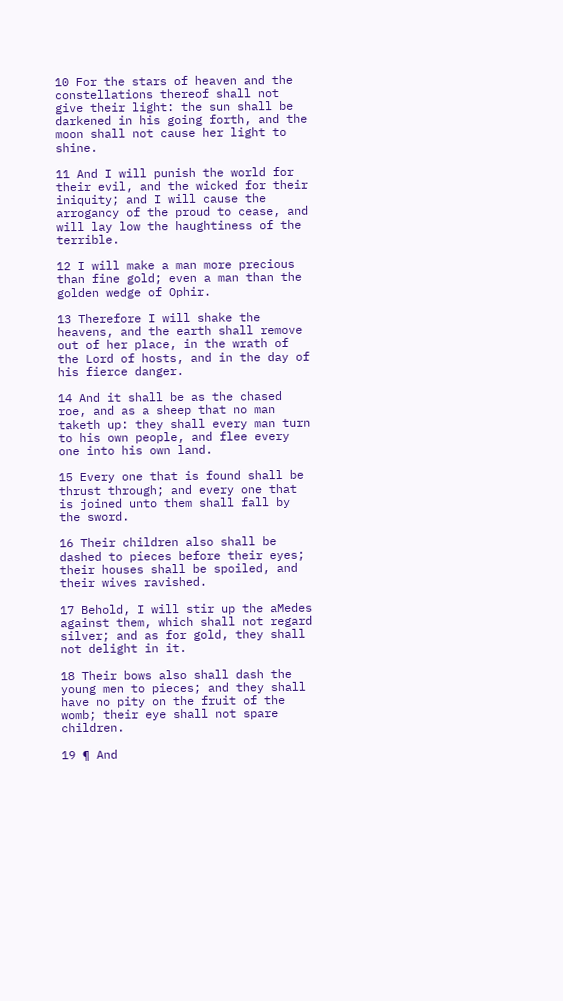10 For the stars of heaven and the constellations thereof shall not give their light: the sun shall be darkened in his going forth, and the moon shall not cause her light to shine.

11 And I will punish the world for their evil, and the wicked for their iniquity; and I will cause the arrogancy of the proud to cease, and will lay low the haughtiness of the terrible.

12 I will make a man more precious than fine gold; even a man than the golden wedge of Ophir.

13 Therefore I will shake the heavens, and the earth shall remove out of her place, in the wrath of the Lord of hosts, and in the day of his fierce danger.

14 And it shall be as the chased roe, and as a sheep that no man taketh up: they shall every man turn to his own people, and flee every one into his own land.

15 Every one that is found shall be thrust through; and every one that is joined unto them shall fall by the sword.

16 Their children also shall be dashed to pieces before their eyes; their houses shall be spoiled, and their wives ravished.

17 Behold, I will stir up the aMedes against them, which shall not regard silver; and as for gold, they shall not delight in it.

18 Their bows also shall dash the young men to pieces; and they shall have no pity on the fruit of the womb; their eye shall not spare children.

19 ¶ And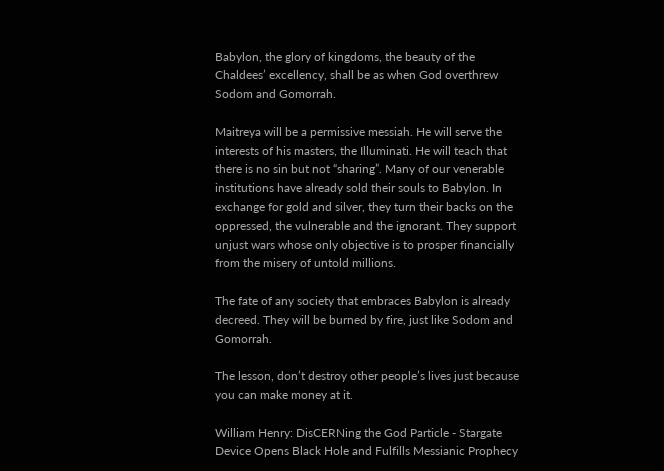Babylon, the glory of kingdoms, the beauty of the Chaldees’ excellency, shall be as when God overthrew Sodom and Gomorrah.

Maitreya will be a permissive messiah. He will serve the interests of his masters, the Illuminati. He will teach that there is no sin but not “sharing”. Many of our venerable institutions have already sold their souls to Babylon. In exchange for gold and silver, they turn their backs on the oppressed, the vulnerable and the ignorant. They support unjust wars whose only objective is to prosper financially from the misery of untold millions.

The fate of any society that embraces Babylon is already decreed. They will be burned by fire, just like Sodom and Gomorrah.

The lesson, don’t destroy other people’s lives just because you can make money at it.

William Henry: DisCERNing the God Particle - Stargate Device Opens Black Hole and Fulfills Messianic Prophecy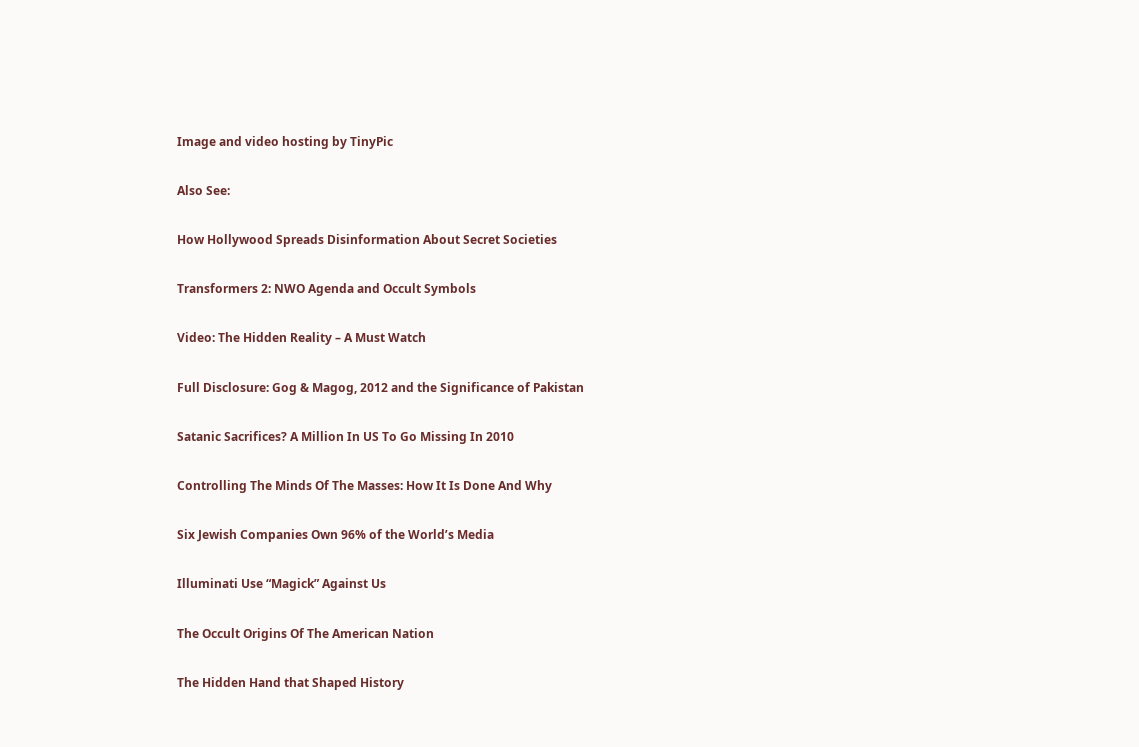Image and video hosting by TinyPic

Also See:

How Hollywood Spreads Disinformation About Secret Societies

Transformers 2: NWO Agenda and Occult Symbols

Video: The Hidden Reality – A Must Watch

Full Disclosure: Gog & Magog, 2012 and the Significance of Pakistan

Satanic Sacrifices? A Million In US To Go Missing In 2010

Controlling The Minds Of The Masses: How It Is Done And Why

Six Jewish Companies Own 96% of the World’s Media

Illuminati Use “Magick” Against Us

The Occult Origins Of The American Nation

The Hidden Hand that Shaped History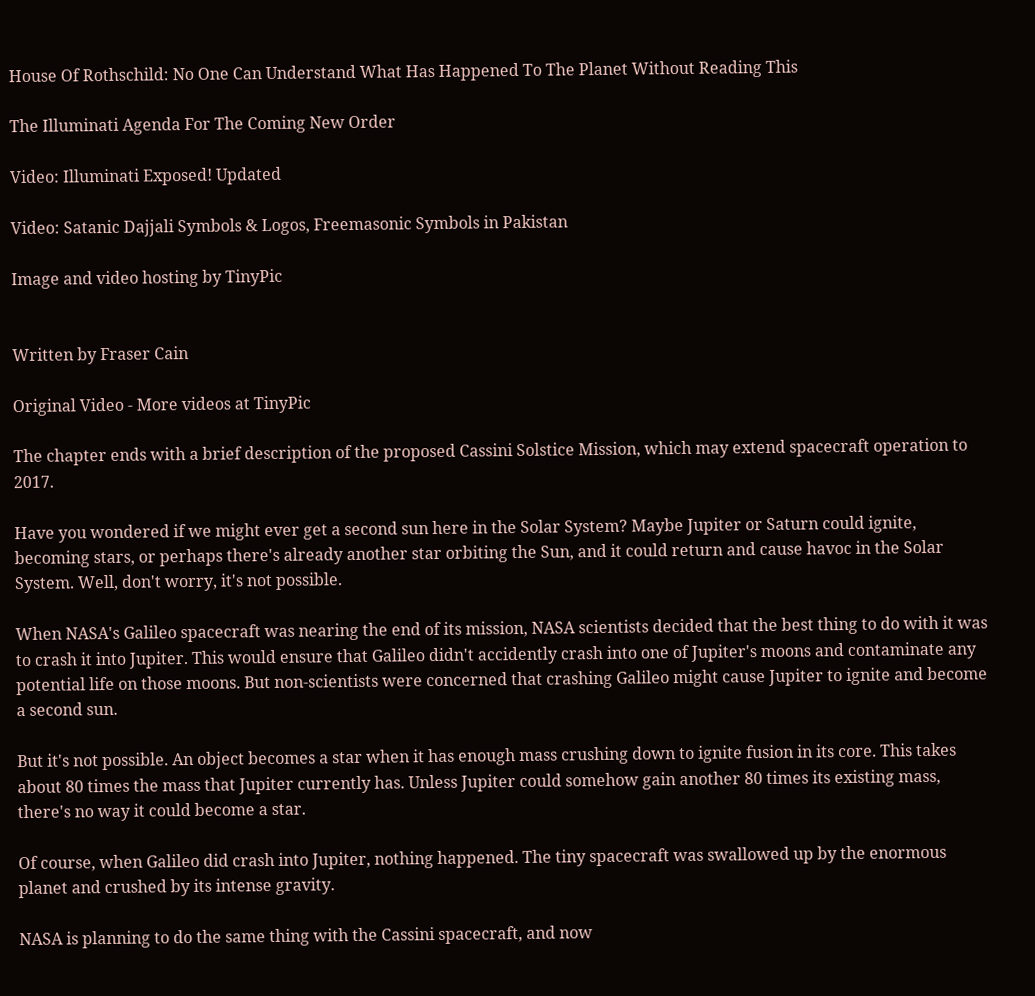House Of Rothschild: No One Can Understand What Has Happened To The Planet Without Reading This

The Illuminati Agenda For The Coming New Order

Video: Illuminati Exposed! Updated

Video: Satanic Dajjali Symbols & Logos, Freemasonic Symbols in Pakistan

Image and video hosting by TinyPic


Written by Fraser Cain

Original Video - More videos at TinyPic

The chapter ends with a brief description of the proposed Cassini Solstice Mission, which may extend spacecraft operation to 2017.

Have you wondered if we might ever get a second sun here in the Solar System? Maybe Jupiter or Saturn could ignite, becoming stars, or perhaps there's already another star orbiting the Sun, and it could return and cause havoc in the Solar System. Well, don't worry, it's not possible.

When NASA's Galileo spacecraft was nearing the end of its mission, NASA scientists decided that the best thing to do with it was to crash it into Jupiter. This would ensure that Galileo didn't accidently crash into one of Jupiter's moons and contaminate any potential life on those moons. But non-scientists were concerned that crashing Galileo might cause Jupiter to ignite and become a second sun.

But it's not possible. An object becomes a star when it has enough mass crushing down to ignite fusion in its core. This takes about 80 times the mass that Jupiter currently has. Unless Jupiter could somehow gain another 80 times its existing mass, there's no way it could become a star.

Of course, when Galileo did crash into Jupiter, nothing happened. The tiny spacecraft was swallowed up by the enormous planet and crushed by its intense gravity.

NASA is planning to do the same thing with the Cassini spacecraft, and now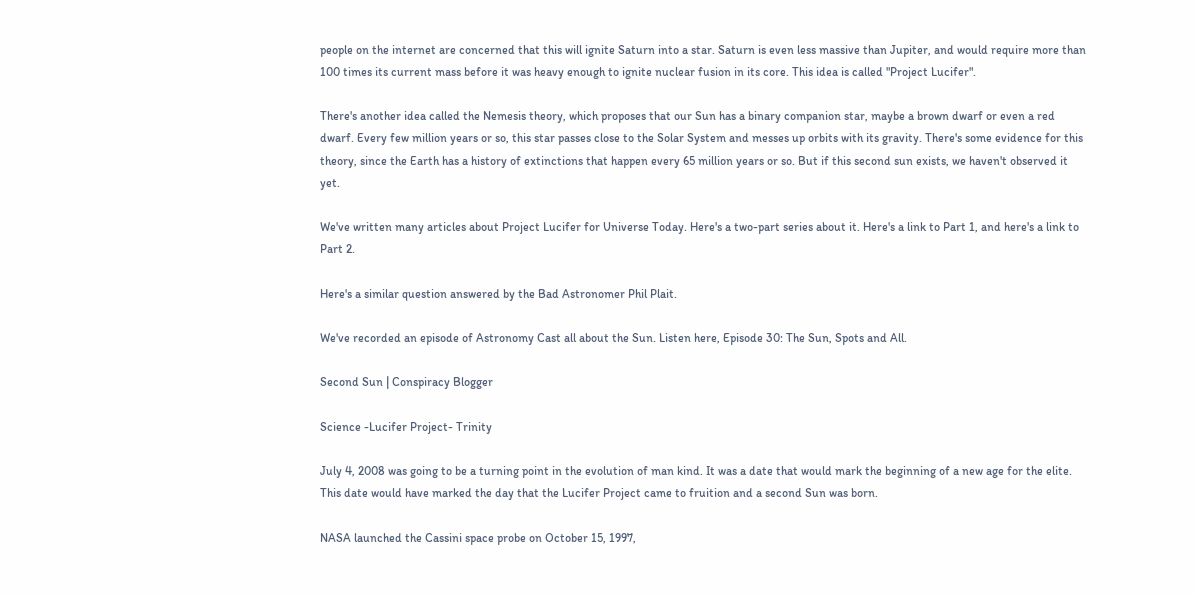people on the internet are concerned that this will ignite Saturn into a star. Saturn is even less massive than Jupiter, and would require more than 100 times its current mass before it was heavy enough to ignite nuclear fusion in its core. This idea is called "Project Lucifer".

There's another idea called the Nemesis theory, which proposes that our Sun has a binary companion star, maybe a brown dwarf or even a red dwarf. Every few million years or so, this star passes close to the Solar System and messes up orbits with its gravity. There's some evidence for this theory, since the Earth has a history of extinctions that happen every 65 million years or so. But if this second sun exists, we haven't observed it yet.

We've written many articles about Project Lucifer for Universe Today. Here's a two-part series about it. Here's a link to Part 1, and here's a link to Part 2.

Here's a similar question answered by the Bad Astronomer Phil Plait.

We've recorded an episode of Astronomy Cast all about the Sun. Listen here, Episode 30: The Sun, Spots and All.

Second Sun | Conspiracy Blogger

Science -Lucifer Project- Trinity

July 4, 2008 was going to be a turning point in the evolution of man kind. It was a date that would mark the beginning of a new age for the elite. This date would have marked the day that the Lucifer Project came to fruition and a second Sun was born.

NASA launched the Cassini space probe on October 15, 1997,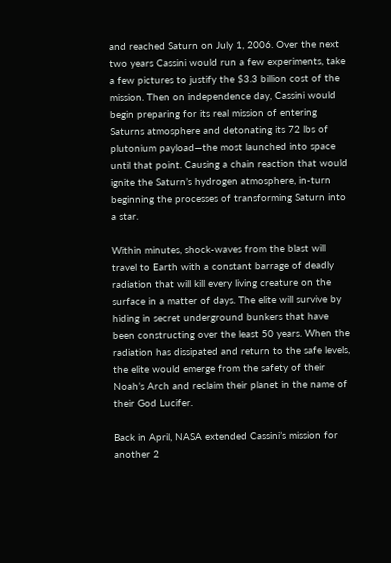and reached Saturn on July 1, 2006. Over the next two years Cassini would run a few experiments, take a few pictures to justify the $3.3 billion cost of the mission. Then on independence day, Cassini would begin preparing for its real mission of entering Saturns atmosphere and detonating its 72 lbs of plutonium payload—the most launched into space until that point. Causing a chain reaction that would ignite the Saturn’s hydrogen atmosphere, in-turn beginning the processes of transforming Saturn into a star.

Within minutes, shock-waves from the blast will travel to Earth with a constant barrage of deadly radiation that will kill every living creature on the surface in a matter of days. The elite will survive by hiding in secret underground bunkers that have been constructing over the least 50 years. When the radiation has dissipated and return to the safe levels, the elite would emerge from the safety of their Noah’s Arch and reclaim their planet in the name of their God Lucifer.

Back in April, NASA extended Cassini’s mission for another 2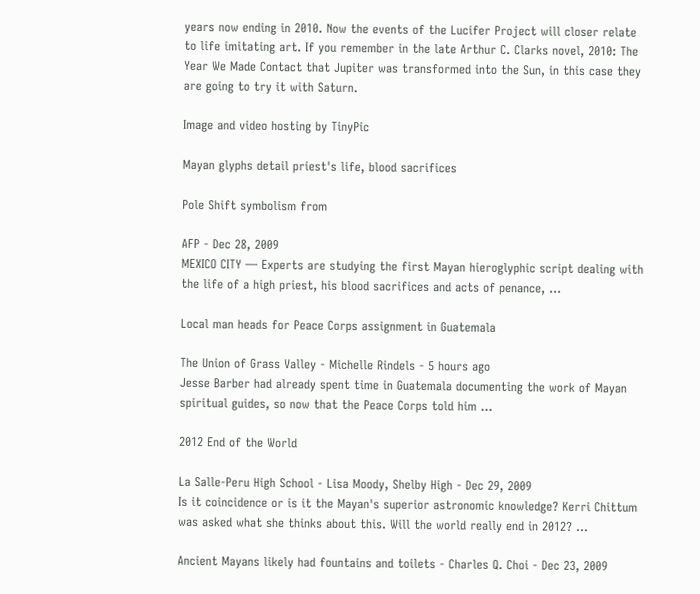years now ending in 2010. Now the events of the Lucifer Project will closer relate to life imitating art. If you remember in the late Arthur C. Clarks novel, 2010: The Year We Made Contact that Jupiter was transformed into the Sun, in this case they are going to try it with Saturn.

Image and video hosting by TinyPic

Mayan glyphs detail priest's life, blood sacrifices

Pole Shift symbolism from

AFP - Dec 28, 2009
MEXICO CITY — Experts are studying the first Mayan hieroglyphic script dealing with the life of a high priest, his blood sacrifices and acts of penance, ...

Local man heads for Peace Corps assignment in Guatemala

The Union of Grass Valley - Michelle Rindels - 5 hours ago
Jesse Barber had already spent time in Guatemala documenting the work of Mayan spiritual guides, so now that the Peace Corps told him ...

2012 End of the World

La Salle-Peru High School - Lisa Moody, Shelby High - Dec 29, 2009
Is it coincidence or is it the Mayan's superior astronomic knowledge? Kerri Chittum was asked what she thinks about this. Will the world really end in 2012? ...

Ancient Mayans likely had fountains and toilets - Charles Q. Choi - Dec 23, 2009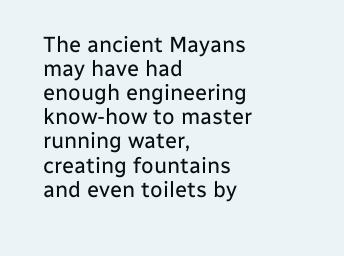The ancient Mayans may have had enough engineering know-how to master running water, creating fountains and even toilets by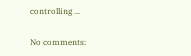controlling ...

No comments: